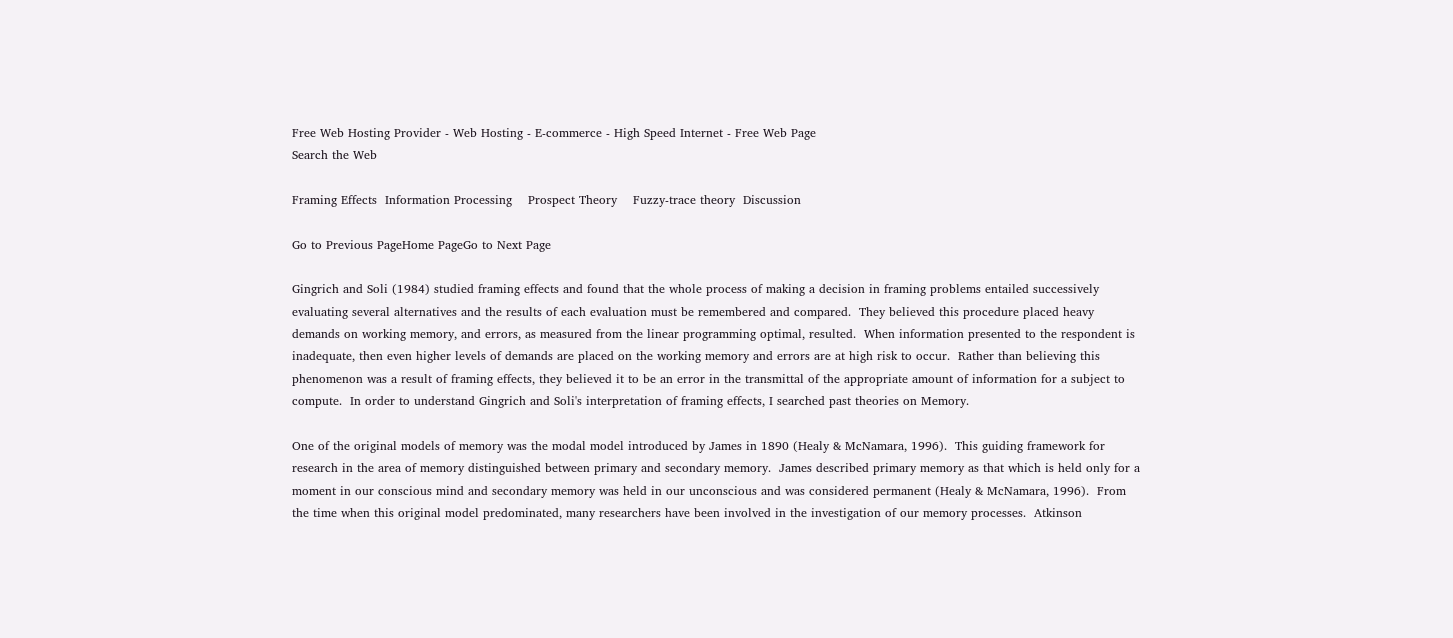Free Web Hosting Provider - Web Hosting - E-commerce - High Speed Internet - Free Web Page
Search the Web

Framing Effects  Information Processing    Prospect Theory    Fuzzy-trace theory  Discussion

Go to Previous PageHome PageGo to Next Page

Gingrich and Soli (1984) studied framing effects and found that the whole process of making a decision in framing problems entailed successively evaluating several alternatives and the results of each evaluation must be remembered and compared.  They believed this procedure placed heavy demands on working memory, and errors, as measured from the linear programming optimal, resulted.  When information presented to the respondent is inadequate, then even higher levels of demands are placed on the working memory and errors are at high risk to occur.  Rather than believing this phenomenon was a result of framing effects, they believed it to be an error in the transmittal of the appropriate amount of information for a subject to compute.  In order to understand Gingrich and Soli's interpretation of framing effects, I searched past theories on Memory.

One of the original models of memory was the modal model introduced by James in 1890 (Healy & McNamara, 1996).  This guiding framework for research in the area of memory distinguished between primary and secondary memory.  James described primary memory as that which is held only for a moment in our conscious mind and secondary memory was held in our unconscious and was considered permanent (Healy & McNamara, 1996).  From the time when this original model predominated, many researchers have been involved in the investigation of our memory processes.  Atkinson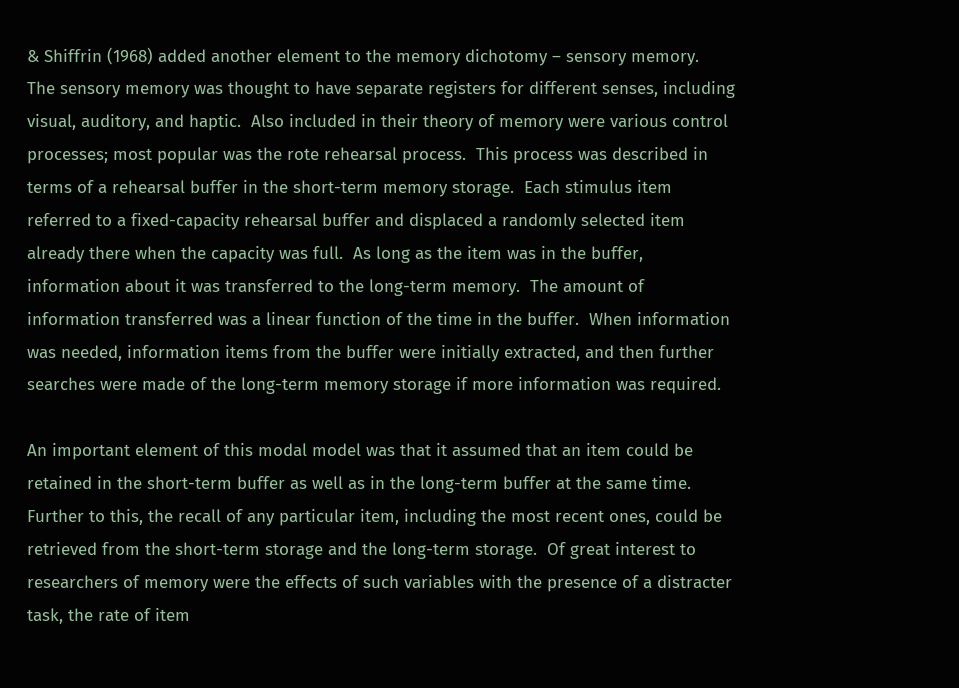& Shiffrin (1968) added another element to the memory dichotomy – sensory memory.  The sensory memory was thought to have separate registers for different senses, including visual, auditory, and haptic.  Also included in their theory of memory were various control processes; most popular was the rote rehearsal process.  This process was described in terms of a rehearsal buffer in the short-term memory storage.  Each stimulus item referred to a fixed-capacity rehearsal buffer and displaced a randomly selected item already there when the capacity was full.  As long as the item was in the buffer, information about it was transferred to the long-term memory.  The amount of information transferred was a linear function of the time in the buffer.  When information was needed, information items from the buffer were initially extracted, and then further searches were made of the long-term memory storage if more information was required.

An important element of this modal model was that it assumed that an item could be retained in the short-term buffer as well as in the long-term buffer at the same time.  Further to this, the recall of any particular item, including the most recent ones, could be retrieved from the short-term storage and the long-term storage.  Of great interest to researchers of memory were the effects of such variables with the presence of a distracter task, the rate of item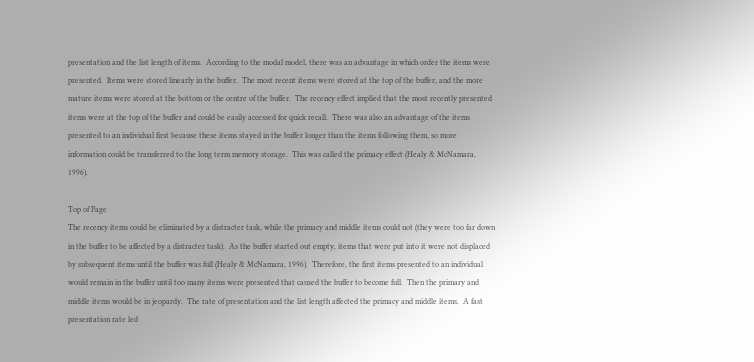presentation and the list length of items.  According to the modal model, there was an advantage in which order the items were presented.  Items were stored linearly in the buffer.  The most recent items were stored at the top of the buffer, and the more mature items were stored at the bottom or the centre of the buffer.  The recency effect implied that the most recently presented items were at the top of the buffer and could be easily accessed for quick recall.  There was also an advantage of the items presented to an individual first because these items stayed in the buffer longer than the items following them, so more information could be transferred to the long term memory storage.  This was called the primacy effect (Healy & McNamara, 1996).

Top of Page
The recency items could be eliminated by a distracter task, while the primacy and middle items could not (they were too far down in the buffer to be affected by a distracter task).  As the buffer started out empty, items that were put into it were not displaced by subsequent items until the buffer was full (Healy & McNamara, 1996).  Therefore, the first items presented to an individual would remain in the buffer until too many items were presented that caused the buffer to become full.  Then the primary and middle items would be in jeopardy.  The rate of presentation and the list length affected the primacy and middle items.  A fast presentation rate led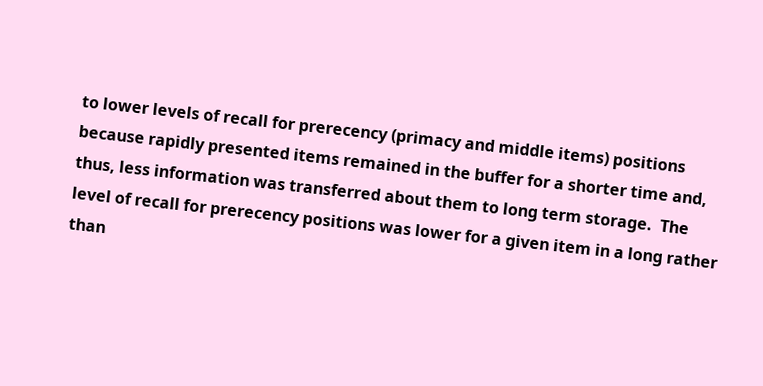to lower levels of recall for prerecency (primacy and middle items) positions because rapidly presented items remained in the buffer for a shorter time and, thus, less information was transferred about them to long term storage.  The level of recall for prerecency positions was lower for a given item in a long rather than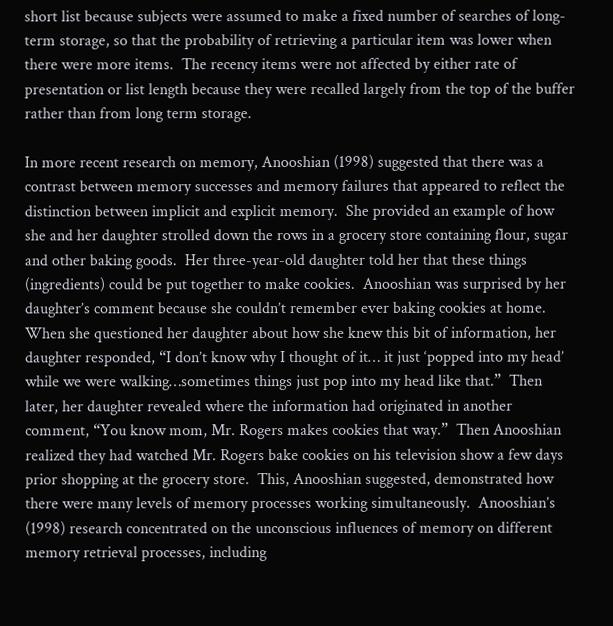short list because subjects were assumed to make a fixed number of searches of long-term storage, so that the probability of retrieving a particular item was lower when there were more items.  The recency items were not affected by either rate of presentation or list length because they were recalled largely from the top of the buffer rather than from long term storage.

In more recent research on memory, Anooshian (1998) suggested that there was a contrast between memory successes and memory failures that appeared to reflect the distinction between implicit and explicit memory.  She provided an example of how she and her daughter strolled down the rows in a grocery store containing flour, sugar and other baking goods.  Her three-year-old daughter told her that these things (ingredients) could be put together to make cookies.  Anooshian was surprised by her daughter’s comment because she couldn’t remember ever baking cookies at home.  When she questioned her daughter about how she knew this bit of information, her daughter responded, “I don’t know why I thought of it… it just ‘popped into my head’ while we were walking…sometimes things just pop into my head like that.”  Then later, her daughter revealed where the information had originated in another comment, “You know mom, Mr. Rogers makes cookies that way.”  Then Anooshian realized they had watched Mr. Rogers bake cookies on his television show a few days prior shopping at the grocery store.  This, Anooshian suggested, demonstrated how there were many levels of memory processes working simultaneously.  Anooshian’s  (1998) research concentrated on the unconscious influences of memory on different memory retrieval processes, including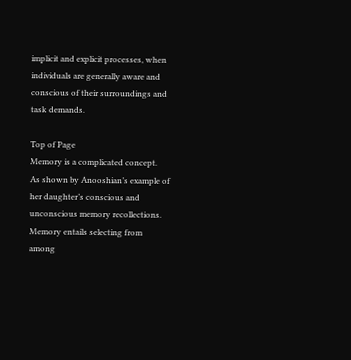implicit and explicit processes, when individuals are generally aware and conscious of their surroundings and task demands.

Top of Page
Memory is a complicated concept.  As shown by Anooshian’s example of her daughter’s conscious and unconscious memory recollections.  Memory entails selecting from among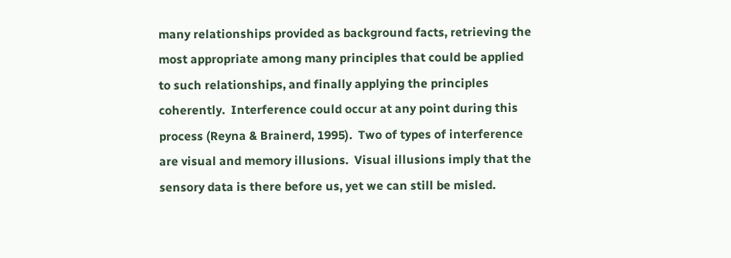many relationships provided as background facts, retrieving the most appropriate among many principles that could be applied to such relationships, and finally applying the principles coherently.  Interference could occur at any point during this process (Reyna & Brainerd, 1995).  Two of types of interference are visual and memory illusions.  Visual illusions imply that the sensory data is there before us, yet we can still be misled.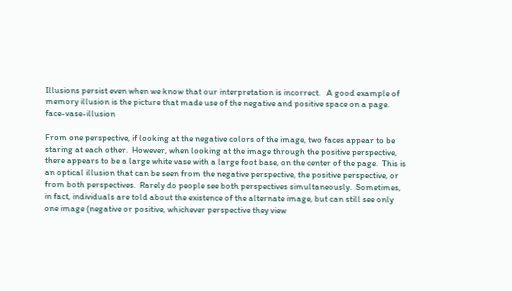Illusions persist even when we know that our interpretation is incorrect.   A good example of memory illusion is the picture that made use of the negative and positive space on a page. face-vase-illusion

From one perspective, if looking at the negative colors of the image, two faces appear to be staring at each other.  However, when looking at the image through the positive perspective, there appears to be a large white vase with a large foot base, on the center of the page.  This is an optical illusion that can be seen from the negative perspective, the positive perspective, or from both perspectives.  Rarely do people see both perspectives simultaneously.  Sometimes, in fact, individuals are told about the existence of the alternate image, but can still see only one image (negative or positive, whichever perspective they view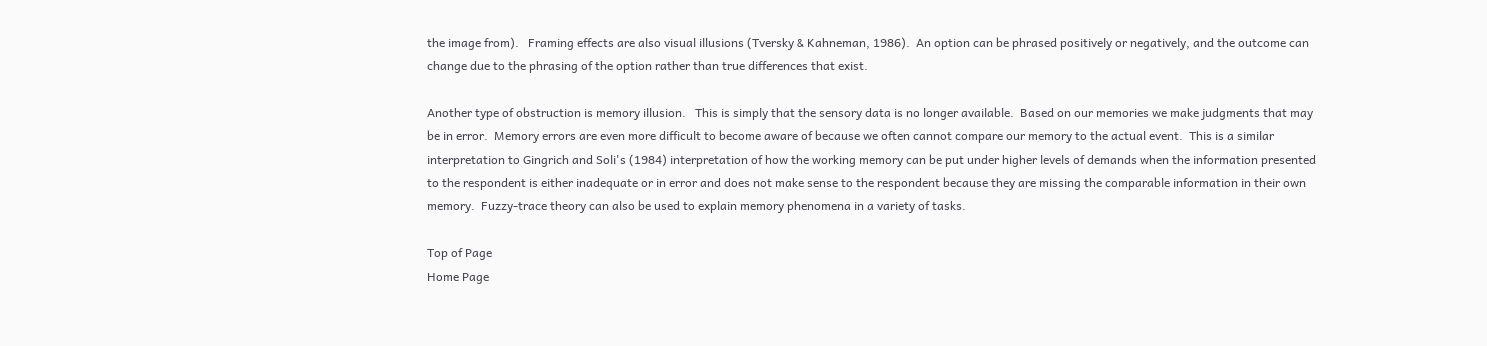the image from).   Framing effects are also visual illusions (Tversky & Kahneman, 1986).  An option can be phrased positively or negatively, and the outcome can change due to the phrasing of the option rather than true differences that exist.

Another type of obstruction is memory illusion.   This is simply that the sensory data is no longer available.  Based on our memories we make judgments that may be in error.  Memory errors are even more difficult to become aware of because we often cannot compare our memory to the actual event.  This is a similar interpretation to Gingrich and Soli's (1984) interpretation of how the working memory can be put under higher levels of demands when the information presented to the respondent is either inadequate or in error and does not make sense to the respondent because they are missing the comparable information in their own memory.  Fuzzy-trace theory can also be used to explain memory phenomena in a variety of tasks.

Top of Page
Home Page